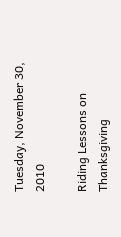Tuesday, November 30, 2010

Riding Lessons on Thanksgiving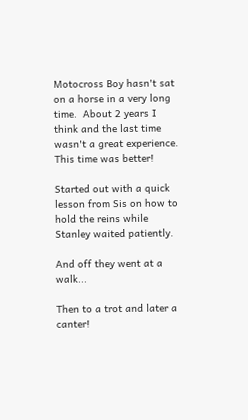Motocross Boy hasn't sat on a horse in a very long time.  About 2 years I think and the last time wasn't a great experience.  This time was better!

Started out with a quick lesson from Sis on how to hold the reins while Stanley waited patiently.

And off they went at a walk...

Then to a trot and later a canter!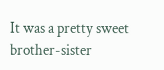It was a pretty sweet brother-sister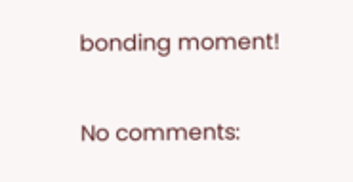bonding moment!

No comments: